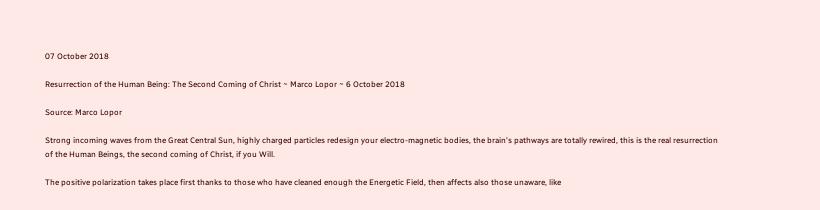07 October 2018

Resurrection of the Human Being: The Second Coming of Christ ~ Marco Lopor ~ 6 October 2018

Source: Marco Lopor

Strong incoming waves from the Great Central Sun, highly charged particles redesign your electro-magnetic bodies, the brain's pathways are totally rewired, this is the real resurrection of the Human Beings, the second coming of Christ, if you Will.

The positive polarization takes place first thanks to those who have cleaned enough the Energetic Field, then affects also those unaware, like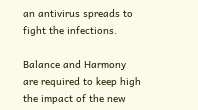an antivirus spreads to fight the infections.

Balance and Harmony are required to keep high the impact of the new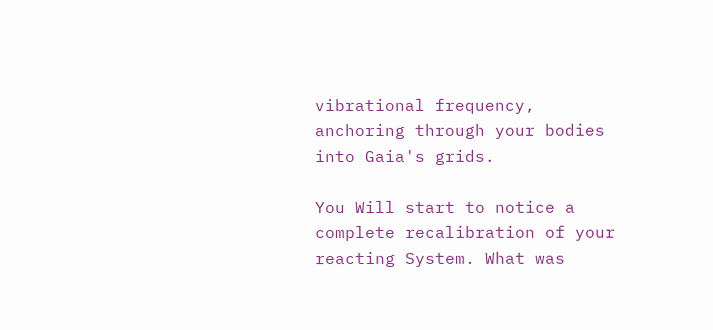vibrational frequency, anchoring through your bodies into Gaia's grids.

You Will start to notice a complete recalibration of your reacting System. What was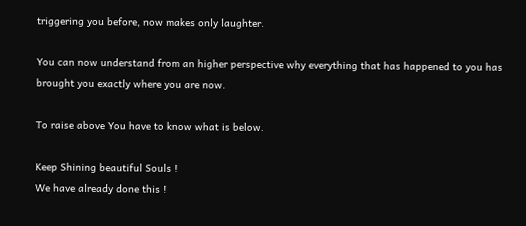triggering you before, now makes only laughter.

You can now understand from an higher perspective why everything that has happened to you has brought you exactly where you are now.

To raise above You have to know what is below.

Keep Shining beautiful Souls !
We have already done this !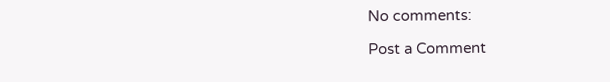No comments:

Post a Comment